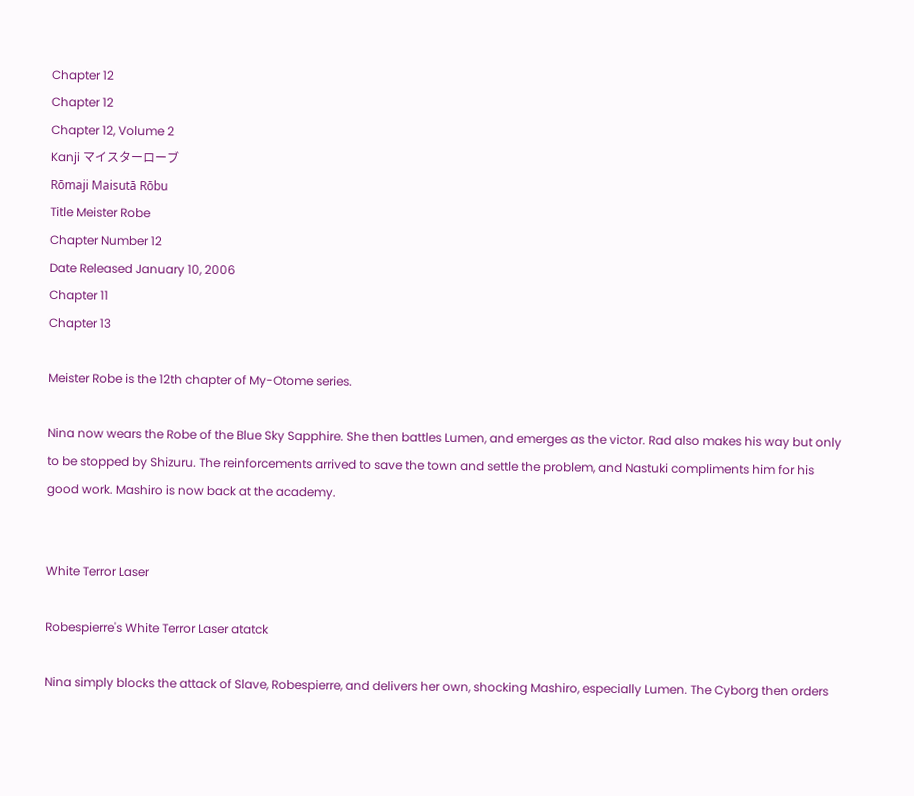Chapter 12
Chapter 12
Chapter 12, Volume 2
Kanji マイスターローブ
Rōmaji Maisutā Rōbu
Title Meister Robe
Chapter Number 12
Date Released January 10, 2006
Chapter 11
Chapter 13

Meister Robe is the 12th chapter of My-Otome series.

Nina now wears the Robe of the Blue Sky Sapphire. She then battles Lumen, and emerges as the victor. Rad also makes his way but only to be stopped by Shizuru. The reinforcements arrived to save the town and settle the problem, and Nastuki compliments him for his good work. Mashiro is now back at the academy.


White Terror Laser

Robespierre's White Terror Laser atatck

Nina simply blocks the attack of Slave, Robespierre, and delivers her own, shocking Mashiro, especially Lumen. The Cyborg then orders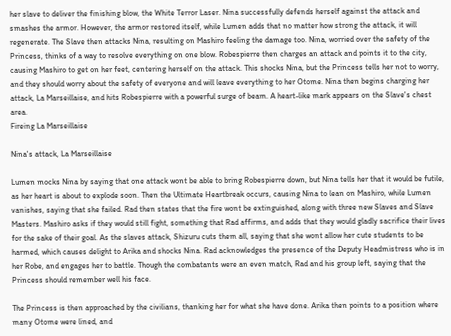her slave to deliver the finishing blow, the White Terror Laser. Nina successfully defends herself against the attack and smashes the armor. However, the armor restored itself, while Lumen adds that no matter how strong the attack, it will regenerate. The Slave then attacks Nina, resulting on Mashiro feeling the damage too. Nina, worried over the safety of the Princess, thinks of a way to resolve everything on one blow. Robespierre then charges an attack and points it to the city, causing Mashiro to get on her feet, centering herself on the attack. This shocks Nina, but the Princess tells her not to worry, and they should worry about the safety of everyone and will leave everything to her Otome. Nina then begins charging her attack, La Marseillaise, and hits Robespierre with a powerful surge of beam. A heart-like mark appears on the Slave's chest area.
Fireing La Marseillaise

Nina's attack, La Marseillaise

Lumen mocks Nina by saying that one attack wont be able to bring Robespierre down, but Nina tells her that it would be futile, as her heart is about to explode soon. Then the Ultimate Heartbreak occurs, causing Nina to lean on Mashiro, while Lumen vanishes, saying that she failed. Rad then states that the fire wont be extinguished, along with three new Slaves and Slave Masters. Mashiro asks if they would still fight, something that Rad affirms, and adds that they would gladly sacrifice their lives for the sake of their goal. As the slaves attack, Shizuru cuts them all, saying that she wont allow her cute students to be harmed, which causes delight to Arika and shocks Nina. Rad acknowledges the presence of the Deputy Headmistress who is in her Robe, and engages her to battle. Though the combatants were an even match, Rad and his group left, saying that the Princess should remember well his face.

The Princess is then approached by the civilians, thanking her for what she have done. Arika then points to a position where many Otome were lined, and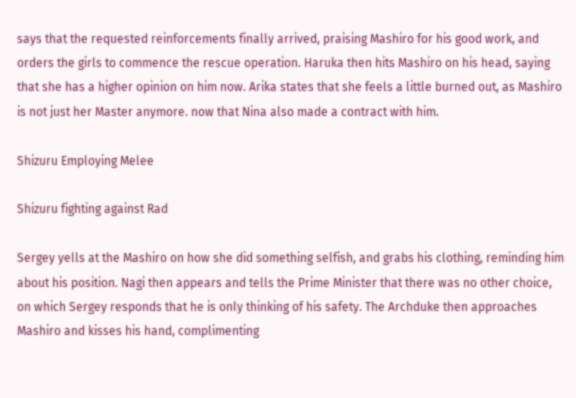says that the requested reinforcements finally arrived, praising Mashiro for his good work, and orders the girls to commence the rescue operation. Haruka then hits Mashiro on his head, saying that she has a higher opinion on him now. Arika states that she feels a little burned out, as Mashiro is not just her Master anymore. now that Nina also made a contract with him.

Shizuru Employing Melee

Shizuru fighting against Rad

Sergey yells at the Mashiro on how she did something selfish, and grabs his clothing, reminding him about his position. Nagi then appears and tells the Prime Minister that there was no other choice, on which Sergey responds that he is only thinking of his safety. The Archduke then approaches Mashiro and kisses his hand, complimenting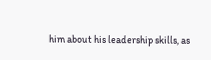him about his leadership skills, as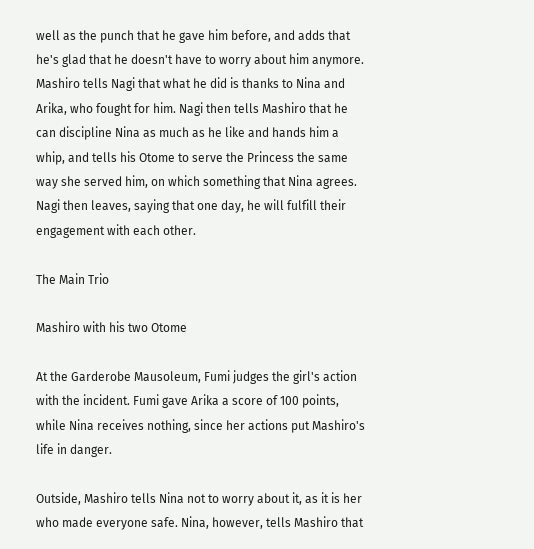well as the punch that he gave him before, and adds that he's glad that he doesn't have to worry about him anymore. Mashiro tells Nagi that what he did is thanks to Nina and Arika, who fought for him. Nagi then tells Mashiro that he can discipline Nina as much as he like and hands him a whip, and tells his Otome to serve the Princess the same way she served him, on which something that Nina agrees. Nagi then leaves, saying that one day, he will fulfill their engagement with each other.

The Main Trio

Mashiro with his two Otome

At the Garderobe Mausoleum, Fumi judges the girl's action with the incident. Fumi gave Arika a score of 100 points, while Nina receives nothing, since her actions put Mashiro's life in danger.

Outside, Mashiro tells Nina not to worry about it, as it is her who made everyone safe. Nina, however, tells Mashiro that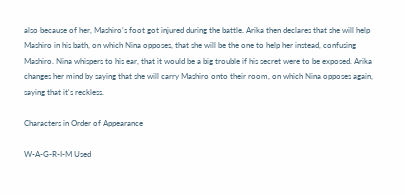also because of her, Mashiro's foot got injured during the battle. Arika then declares that she will help Mashiro in his bath, on which Nina opposes, that she will be the one to help her instead, confusing Mashiro. Nina whispers to his ear, that it would be a big trouble if his secret were to be exposed. Arika changes her mind by saying that she will carry Mashiro onto their room, on which Nina opposes again, saying that it's reckless.

Characters in Order of Appearance

W-A-G-R-I-M Used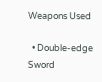Weapons Used

  • Double-edge Sword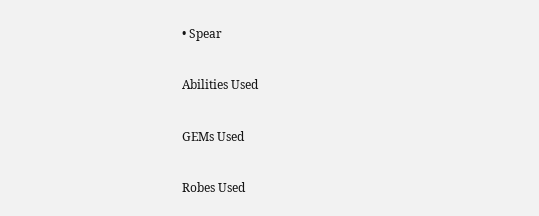• Spear

Abilities Used

GEMs Used

Robes Used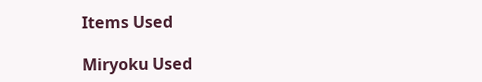Items Used

Miryoku Used